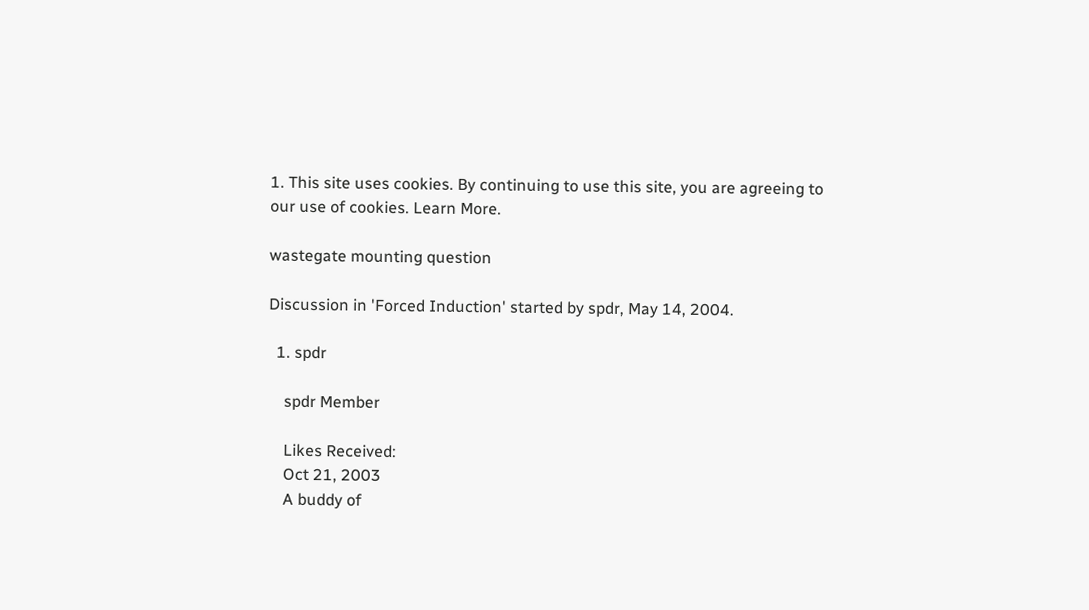1. This site uses cookies. By continuing to use this site, you are agreeing to our use of cookies. Learn More.

wastegate mounting question

Discussion in 'Forced Induction' started by spdr, May 14, 2004.

  1. spdr

    spdr Member

    Likes Received:
    Oct 21, 2003
    A buddy of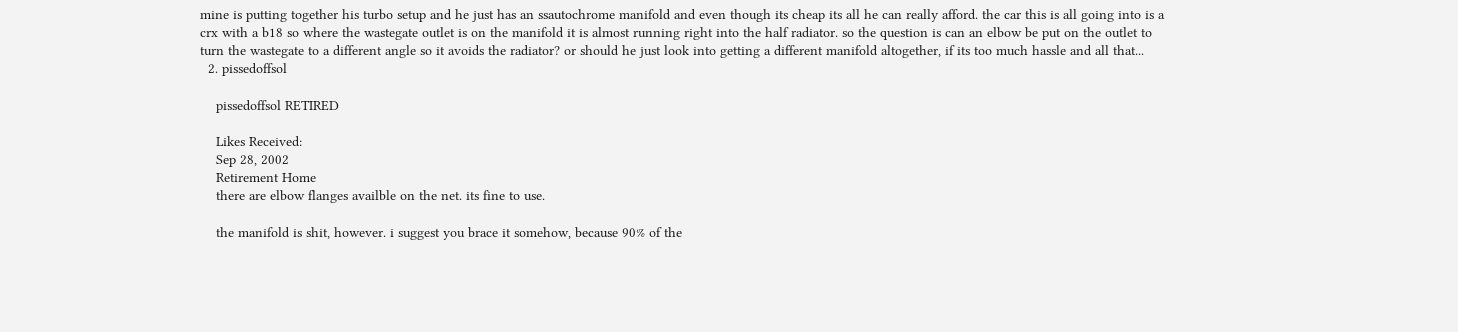mine is putting together his turbo setup and he just has an ssautochrome manifold and even though its cheap its all he can really afford. the car this is all going into is a crx with a b18 so where the wastegate outlet is on the manifold it is almost running right into the half radiator. so the question is can an elbow be put on the outlet to turn the wastegate to a different angle so it avoids the radiator? or should he just look into getting a different manifold altogether, if its too much hassle and all that...
  2. pissedoffsol

    pissedoffsol RETIRED

    Likes Received:
    Sep 28, 2002
    Retirement Home
    there are elbow flanges availble on the net. its fine to use.

    the manifold is shit, however. i suggest you brace it somehow, because 90% of the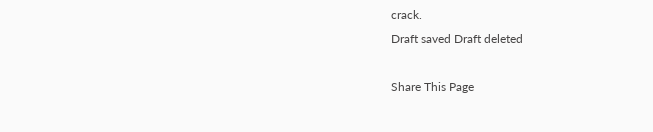crack.
Draft saved Draft deleted

Share This Page